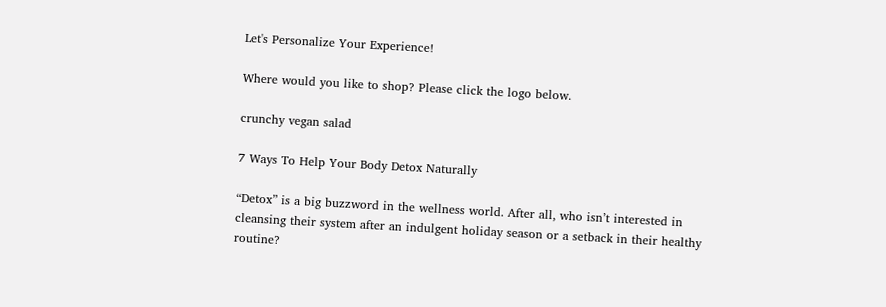Let's Personalize Your Experience!

Where would you like to shop? Please click the logo below.

crunchy vegan salad

7 Ways To Help Your Body Detox Naturally

“Detox” is a big buzzword in the wellness world. After all, who isn’t interested in cleansing their system after an indulgent holiday season or a setback in their healthy routine?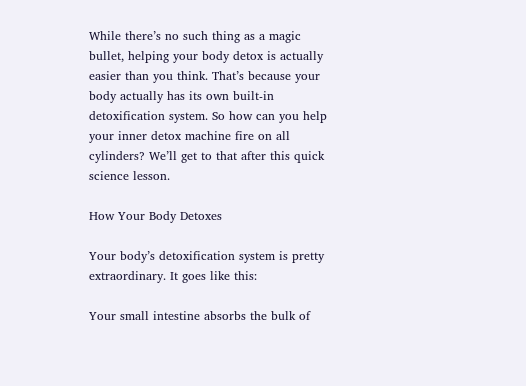While there’s no such thing as a magic bullet, helping your body detox is actually easier than you think. That’s because your body actually has its own built-in detoxification system. So how can you help your inner detox machine fire on all cylinders? We’ll get to that after this quick science lesson.

How Your Body Detoxes

Your body’s detoxification system is pretty extraordinary. It goes like this:

Your small intestine absorbs the bulk of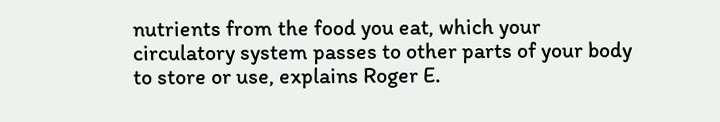nutrients from the food you eat, which your circulatory system passes to other parts of your body to store or use, explains Roger E.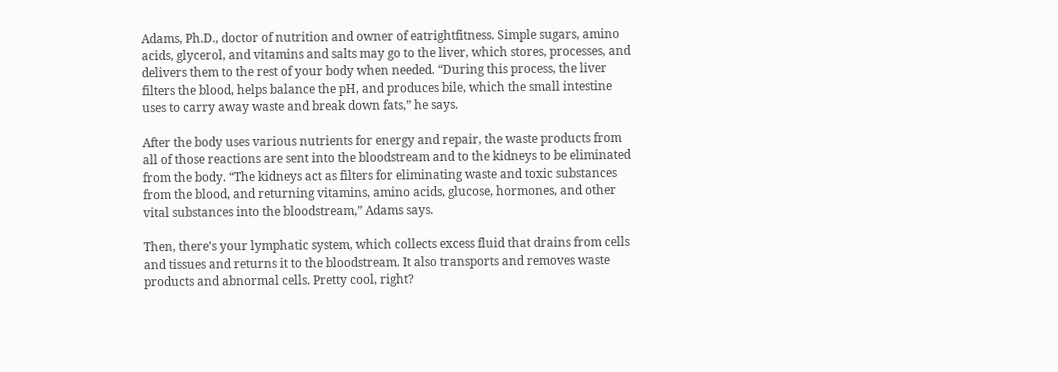Adams, Ph.D., doctor of nutrition and owner of eatrightfitness. Simple sugars, amino acids, glycerol, and vitamins and salts may go to the liver, which stores, processes, and delivers them to the rest of your body when needed. “During this process, the liver filters the blood, helps balance the pH, and produces bile, which the small intestine uses to carry away waste and break down fats,” he says.

After the body uses various nutrients for energy and repair, the waste products from all of those reactions are sent into the bloodstream and to the kidneys to be eliminated from the body. “The kidneys act as filters for eliminating waste and toxic substances from the blood, and returning vitamins, amino acids, glucose, hormones, and other vital substances into the bloodstream,” Adams says.

Then, there’s your lymphatic system, which collects excess fluid that drains from cells and tissues and returns it to the bloodstream. It also transports and removes waste products and abnormal cells. Pretty cool, right?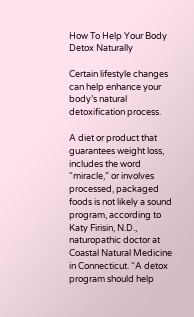How To Help Your Body Detox Naturally

Certain lifestyle changes can help enhance your body’s natural detoxification process.

A diet or product that guarantees weight loss, includes the word “miracle,” or involves processed, packaged foods is not likely a sound program, according to Katy Firisin, N.D., naturopathic doctor at Coastal Natural Medicine in Connecticut. “A detox program should help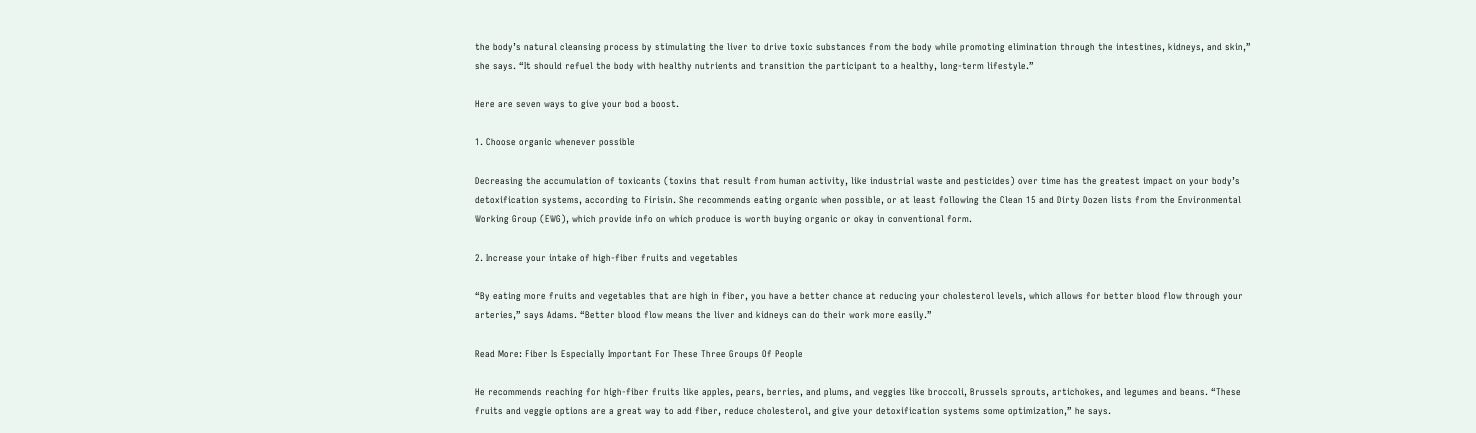the body’s natural cleansing process by stimulating the liver to drive toxic substances from the body while promoting elimination through the intestines, kidneys, and skin,” she says. “It should refuel the body with healthy nutrients and transition the participant to a healthy, long-term lifestyle.”

Here are seven ways to give your bod a boost.

1. Choose organic whenever possible

Decreasing the accumulation of toxicants (toxins that result from human activity, like industrial waste and pesticides) over time has the greatest impact on your body’s detoxification systems, according to Firisin. She recommends eating organic when possible, or at least following the Clean 15 and Dirty Dozen lists from the Environmental Working Group (EWG), which provide info on which produce is worth buying organic or okay in conventional form.

2. Increase your intake of high-fiber fruits and vegetables

“By eating more fruits and vegetables that are high in fiber, you have a better chance at reducing your cholesterol levels, which allows for better blood flow through your arteries,” says Adams. “Better blood flow means the liver and kidneys can do their work more easily.”

Read More: Fiber Is Especially Important For These Three Groups Of People

He recommends reaching for high-fiber fruits like apples, pears, berries, and plums, and veggies like broccoli, Brussels sprouts, artichokes, and legumes and beans. “These fruits and veggie options are a great way to add fiber, reduce cholesterol, and give your detoxification systems some optimization,” he says.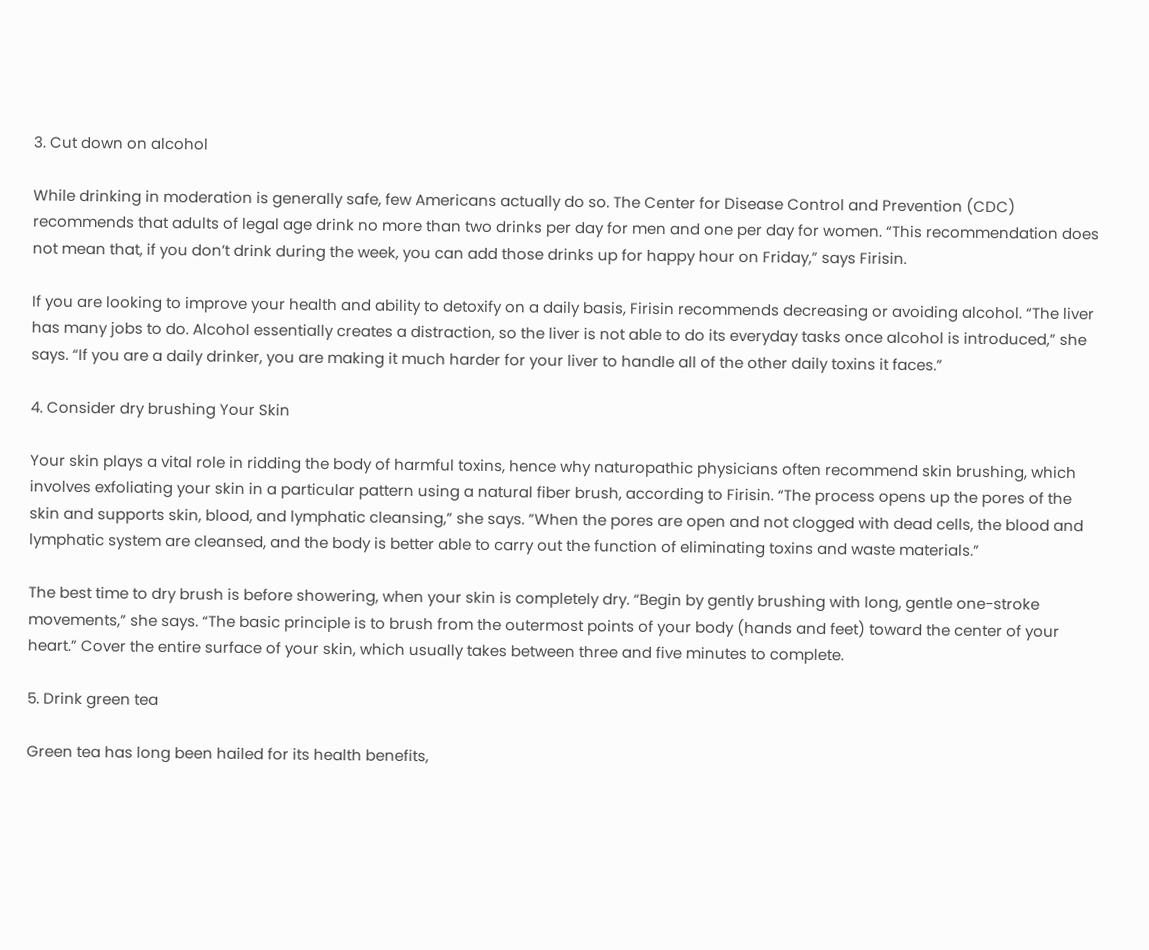3. Cut down on alcohol

While drinking in moderation is generally safe, few Americans actually do so. The Center for Disease Control and Prevention (CDC) recommends that adults of legal age drink no more than two drinks per day for men and one per day for women. “This recommendation does not mean that, if you don’t drink during the week, you can add those drinks up for happy hour on Friday,” says Firisin.

If you are looking to improve your health and ability to detoxify on a daily basis, Firisin recommends decreasing or avoiding alcohol. “The liver has many jobs to do. Alcohol essentially creates a distraction, so the liver is not able to do its everyday tasks once alcohol is introduced,” she says. “If you are a daily drinker, you are making it much harder for your liver to handle all of the other daily toxins it faces.”

4. Consider dry brushing Your Skin

Your skin plays a vital role in ridding the body of harmful toxins, hence why naturopathic physicians often recommend skin brushing, which involves exfoliating your skin in a particular pattern using a natural fiber brush, according to Firisin. “The process opens up the pores of the skin and supports skin, blood, and lymphatic cleansing,” she says. ”When the pores are open and not clogged with dead cells, the blood and lymphatic system are cleansed, and the body is better able to carry out the function of eliminating toxins and waste materials.”

The best time to dry brush is before showering, when your skin is completely dry. “Begin by gently brushing with long, gentle one-stroke movements,” she says. “The basic principle is to brush from the outermost points of your body (hands and feet) toward the center of your heart.” Cover the entire surface of your skin, which usually takes between three and five minutes to complete.

5. Drink green tea

Green tea has long been hailed for its health benefits,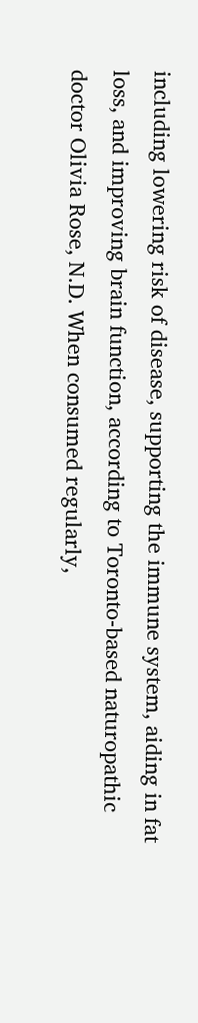including lowering risk of disease, supporting the immune system, aiding in fat loss, and improving brain function, according to Toronto-based naturopathic doctor Olivia Rose, N.D. When consumed regularly,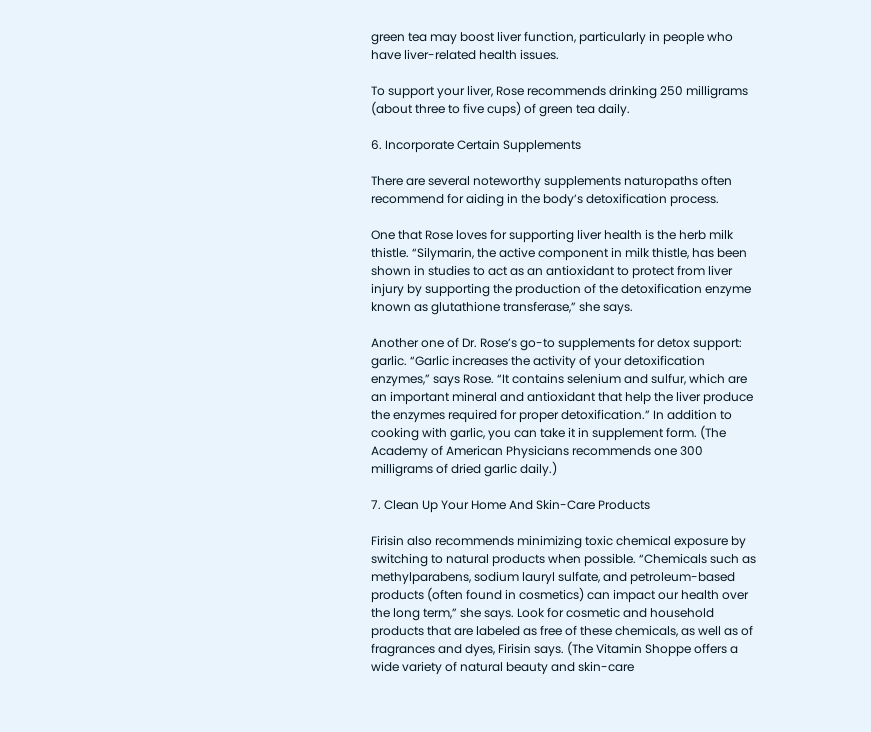green tea may boost liver function, particularly in people who have liver-related health issues.

To support your liver, Rose recommends drinking 250 milligrams (about three to five cups) of green tea daily.

6. Incorporate Certain Supplements

There are several noteworthy supplements naturopaths often recommend for aiding in the body’s detoxification process.

One that Rose loves for supporting liver health is the herb milk thistle. “Silymarin, the active component in milk thistle, has been shown in studies to act as an antioxidant to protect from liver injury by supporting the production of the detoxification enzyme known as glutathione transferase,” she says.

Another one of Dr. Rose’s go-to supplements for detox support: garlic. “Garlic increases the activity of your detoxification enzymes,” says Rose. “It contains selenium and sulfur, which are an important mineral and antioxidant that help the liver produce the enzymes required for proper detoxification.” In addition to cooking with garlic, you can take it in supplement form. (The Academy of American Physicians recommends one 300 milligrams of dried garlic daily.)

7. Clean Up Your Home And Skin-Care Products

Firisin also recommends minimizing toxic chemical exposure by switching to natural products when possible. “Chemicals such as methylparabens, sodium lauryl sulfate, and petroleum-based products (often found in cosmetics) can impact our health over the long term,” she says. Look for cosmetic and household products that are labeled as free of these chemicals, as well as of fragrances and dyes, Firisin says. (The Vitamin Shoppe offers a wide variety of natural beauty and skin-care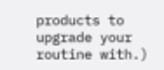products to upgrade your routine with.)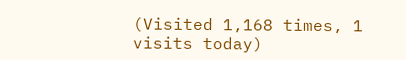(Visited 1,168 times, 1 visits today)